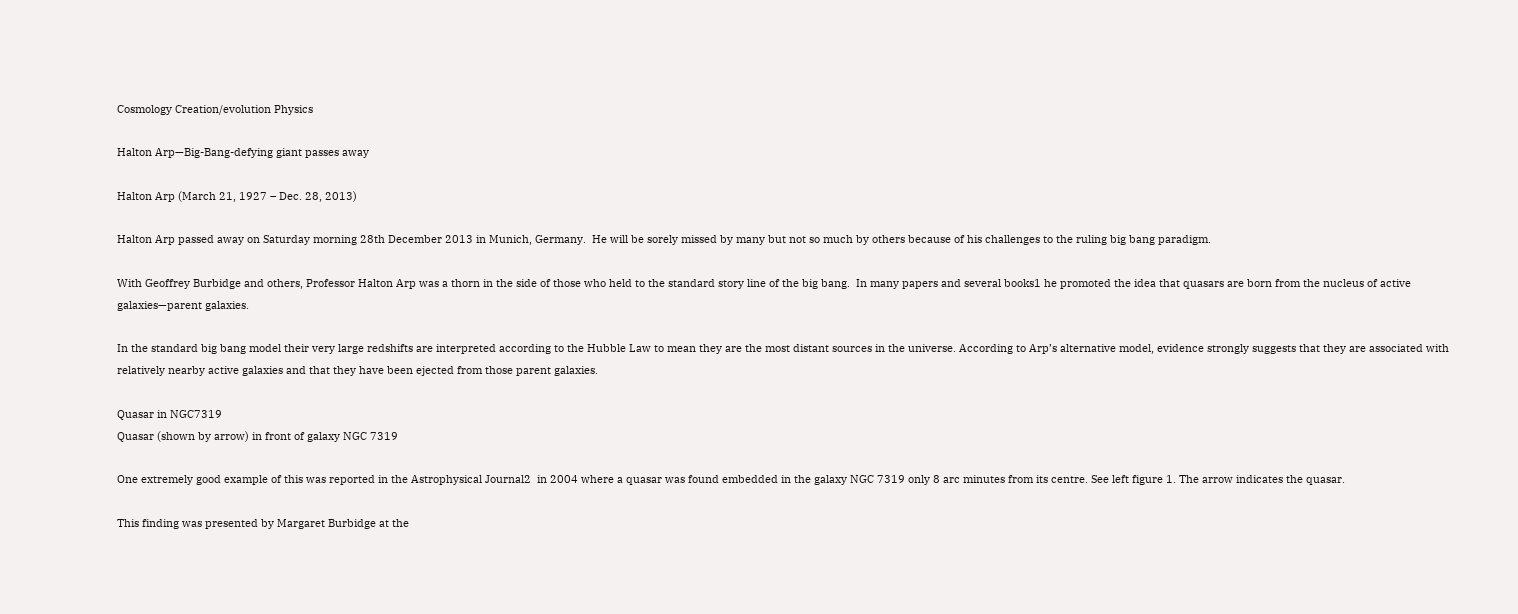Cosmology Creation/evolution Physics

Halton Arp—Big-Bang-defying giant passes away

Halton Arp (March 21, 1927 – Dec. 28, 2013)

Halton Arp passed away on Saturday morning 28th December 2013 in Munich, Germany.  He will be sorely missed by many but not so much by others because of his challenges to the ruling big bang paradigm.

With Geoffrey Burbidge and others, Professor Halton Arp was a thorn in the side of those who held to the standard story line of the big bang.  In many papers and several books1 he promoted the idea that quasars are born from the nucleus of active galaxies—parent galaxies.

In the standard big bang model their very large redshifts are interpreted according to the Hubble Law to mean they are the most distant sources in the universe. According to Arp’s alternative model, evidence strongly suggests that they are associated with relatively nearby active galaxies and that they have been ejected from those parent galaxies.

Quasar in NGC7319
Quasar (shown by arrow) in front of galaxy NGC 7319

One extremely good example of this was reported in the Astrophysical Journal2  in 2004 where a quasar was found embedded in the galaxy NGC 7319 only 8 arc minutes from its centre. See left figure 1. The arrow indicates the quasar.

This finding was presented by Margaret Burbidge at the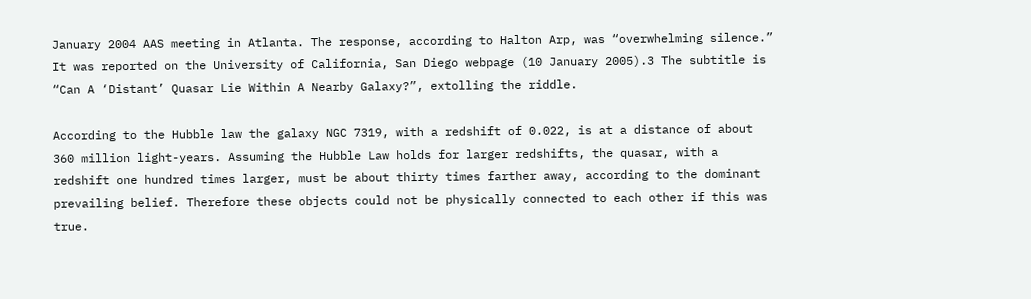January 2004 AAS meeting in Atlanta. The response, according to Halton Arp, was “overwhelming silence.” It was reported on the University of California, San Diego webpage (10 January 2005).3 The subtitle is “Can A ‘Distant’ Quasar Lie Within A Nearby Galaxy?”, extolling the riddle.

According to the Hubble law the galaxy NGC 7319, with a redshift of 0.022, is at a distance of about 360 million light-years. Assuming the Hubble Law holds for larger redshifts, the quasar, with a redshift one hundred times larger, must be about thirty times farther away, according to the dominant prevailing belief. Therefore these objects could not be physically connected to each other if this was true.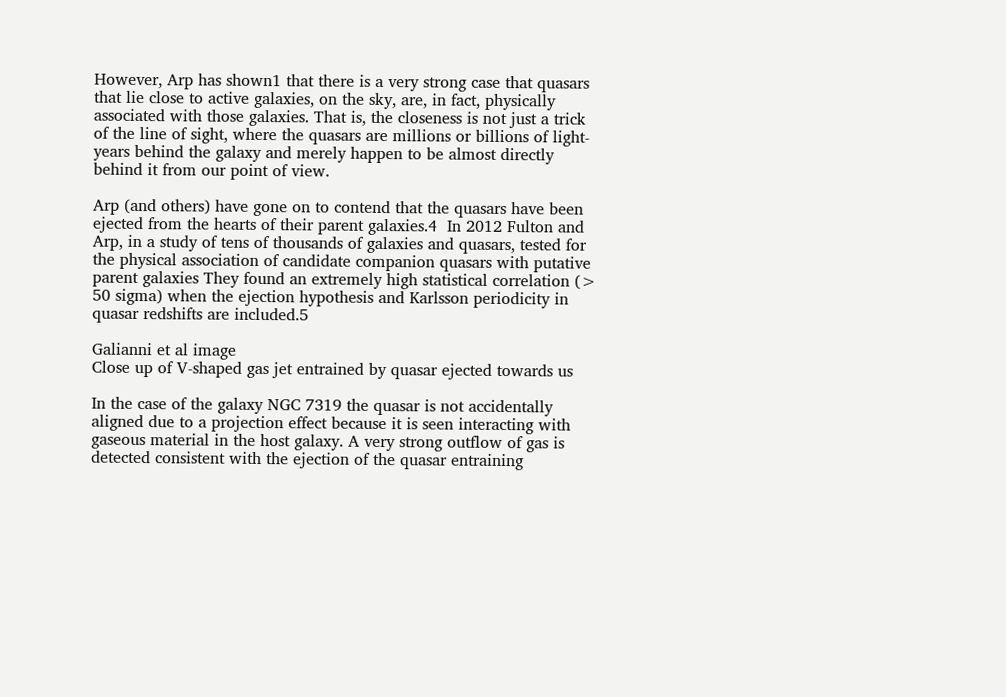However, Arp has shown1 that there is a very strong case that quasars that lie close to active galaxies, on the sky, are, in fact, physically associated with those galaxies. That is, the closeness is not just a trick of the line of sight, where the quasars are millions or billions of light-years behind the galaxy and merely happen to be almost directly behind it from our point of view.

Arp (and others) have gone on to contend that the quasars have been ejected from the hearts of their parent galaxies.4  In 2012 Fulton and Arp, in a study of tens of thousands of galaxies and quasars, tested for the physical association of candidate companion quasars with putative parent galaxies They found an extremely high statistical correlation (> 50 sigma) when the ejection hypothesis and Karlsson periodicity in quasar redshifts are included.5

Galianni et al image
Close up of V-shaped gas jet entrained by quasar ejected towards us

In the case of the galaxy NGC 7319 the quasar is not accidentally aligned due to a projection effect because it is seen interacting with gaseous material in the host galaxy. A very strong outflow of gas is detected consistent with the ejection of the quasar entraining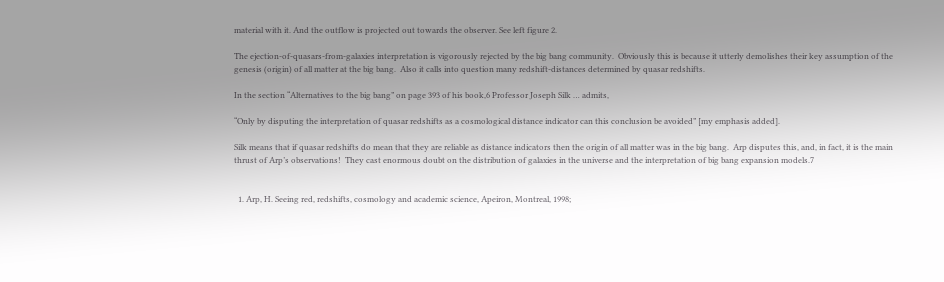material with it. And the outflow is projected out towards the observer. See left figure 2.

The ejection-of-quasars-from-galaxies interpretation is vigorously rejected by the big bang community.  Obviously this is because it utterly demolishes their key assumption of the genesis (origin) of all matter at the big bang.  Also it calls into question many redshift-distances determined by quasar redshifts.

In the section “Alternatives to the big bang” on page 393 of his book,6 Professor Joseph Silk … admits,

“Only by disputing the interpretation of quasar redshifts as a cosmological distance indicator can this conclusion be avoided” [my emphasis added].

Silk means that if quasar redshifts do mean that they are reliable as distance indicators then the origin of all matter was in the big bang.  Arp disputes this, and, in fact, it is the main thrust of Arp’s observations!  They cast enormous doubt on the distribution of galaxies in the universe and the interpretation of big bang expansion models.7


  1. Arp, H. Seeing red, redshifts, cosmology and academic science, Apeiron, Montreal, 1998;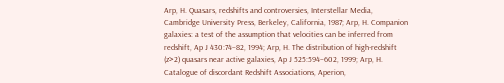Arp, H. Quasars, redshifts and controversies, Interstellar Media, Cambridge University Press, Berkeley, California, 1987; Arp, H. Companion galaxies: a test of the assumption that velocities can be inferred from redshift, Ap J 430:74–82, 1994; Arp, H. The distribution of high-redshift (z>2) quasars near active galaxies, Ap J 525:594–602, 1999; Arp, H. Catalogue of discordant Redshift Associations, Aperion,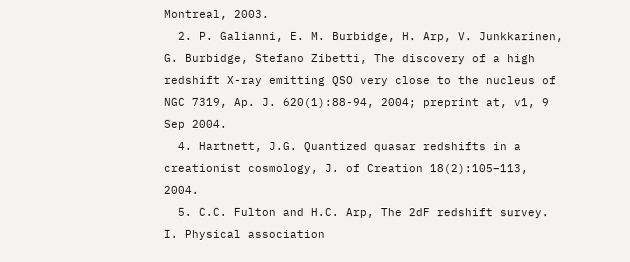Montreal, 2003.
  2. P. Galianni, E. M. Burbidge, H. Arp, V. Junkkarinen, G. Burbidge, Stefano Zibetti, The discovery of a high redshift X-ray emitting QSO very close to the nucleus of NGC 7319, Ap. J. 620(1):88-94, 2004; preprint at, v1, 9 Sep 2004.
  4. Hartnett, J.G. Quantized quasar redshifts in a creationist cosmology, J. of Creation 18(2):105–113, 2004.
  5. C.C. Fulton and H.C. Arp, The 2dF redshift survey. I. Physical association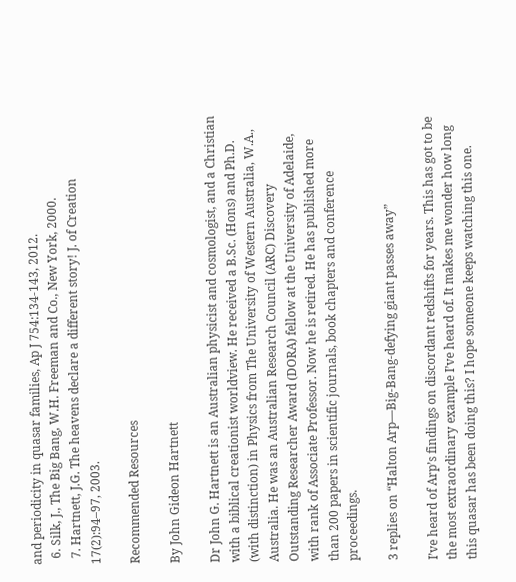and periodicity in quasar families, Ap J 754:134-143, 2012.
  6. Silk, J., The Big Bang, W.H. Freeman and Co., New York, 2000.
  7. Hartnett, J.G. The heavens declare a different story! J. of Creation 17(2):94–97, 2003.

Recommended Resources

By John Gideon Hartnett

Dr John G. Hartnett is an Australian physicist and cosmologist, and a Christian with a biblical creationist worldview. He received a B.Sc. (Hons) and Ph.D. (with distinction) in Physics from The University of Western Australia, W.A., Australia. He was an Australian Research Council (ARC) Discovery Outstanding Researcher Award (DORA) fellow at the University of Adelaide, with rank of Associate Professor. Now he is retired. He has published more than 200 papers in scientific journals, book chapters and conference proceedings.

3 replies on “Halton Arp—Big-Bang-defying giant passes away”

I’ve heard of Arp’s findings on discordant redshifts for years. This has got to be the most extraordinary example I’ve heard of. It makes me wonder how long this quasar has been doing this? I hope someone keeps watching this one.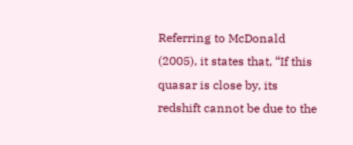Referring to McDonald (2005), it states that, “If this quasar is close by, its redshift cannot be due to the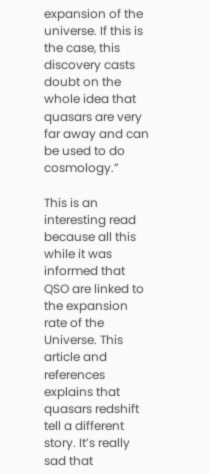expansion of the universe. If this is the case, this discovery casts doubt on the whole idea that quasars are very far away and can be used to do cosmology.”

This is an interesting read because all this while it was informed that QSO are linked to the expansion rate of the Universe. This article and references explains that quasars redshift tell a different story. It’s really sad that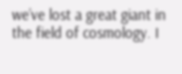we’ve lost a great giant in the field of cosmology. I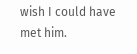wish I could have met him.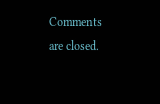Comments are closed.